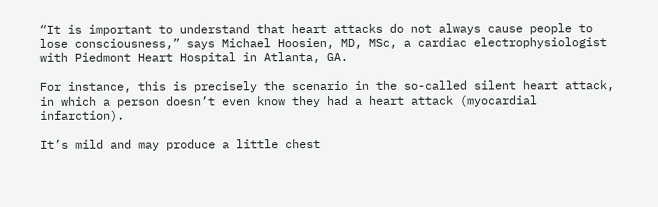“It is important to understand that heart attacks do not always cause people to lose consciousness,” says Michael Hoosien, MD, MSc, a cardiac electrophysiologist with Piedmont Heart Hospital in Atlanta, GA.

For instance, this is precisely the scenario in the so-called silent heart attack, in which a person doesn’t even know they had a heart attack (myocardial infarction).

It’s mild and may produce a little chest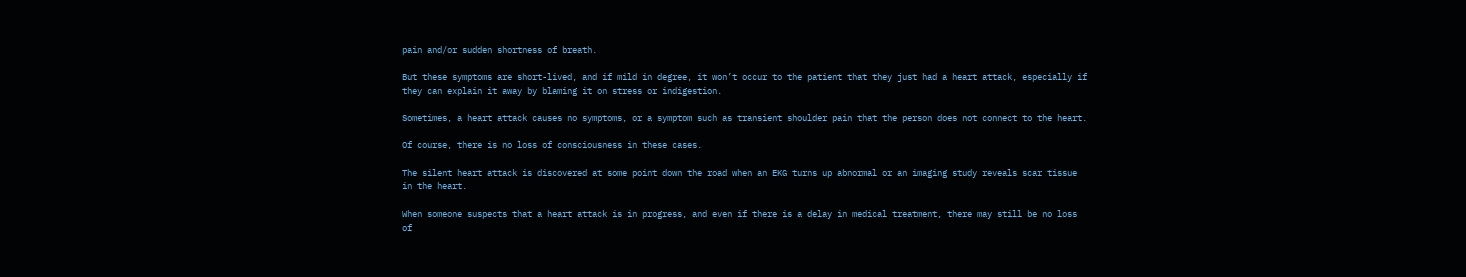pain and/or sudden shortness of breath.

But these symptoms are short-lived, and if mild in degree, it won’t occur to the patient that they just had a heart attack, especially if they can explain it away by blaming it on stress or indigestion.

Sometimes, a heart attack causes no symptoms, or a symptom such as transient shoulder pain that the person does not connect to the heart.

Of course, there is no loss of consciousness in these cases.

The silent heart attack is discovered at some point down the road when an EKG turns up abnormal or an imaging study reveals scar tissue in the heart.

When someone suspects that a heart attack is in progress, and even if there is a delay in medical treatment, there may still be no loss of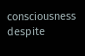consciousness despite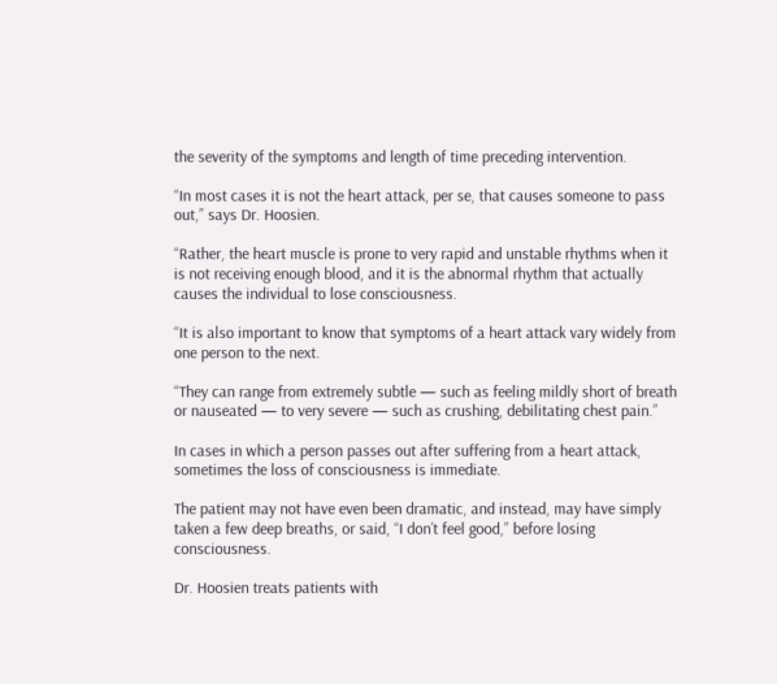the severity of the symptoms and length of time preceding intervention.

“In most cases it is not the heart attack, per se, that causes someone to pass out,” says Dr. Hoosien.

“Rather, the heart muscle is prone to very rapid and unstable rhythms when it is not receiving enough blood, and it is the abnormal rhythm that actually causes the individual to lose consciousness.

“It is also important to know that symptoms of a heart attack vary widely from one person to the next.

“They can range from extremely subtle — such as feeling mildly short of breath or nauseated — to very severe — such as crushing, debilitating chest pain.”

In cases in which a person passes out after suffering from a heart attack, sometimes the loss of consciousness is immediate.

The patient may not have even been dramatic, and instead, may have simply taken a few deep breaths, or said, “I don’t feel good,” before losing consciousness.

Dr. Hoosien treats patients with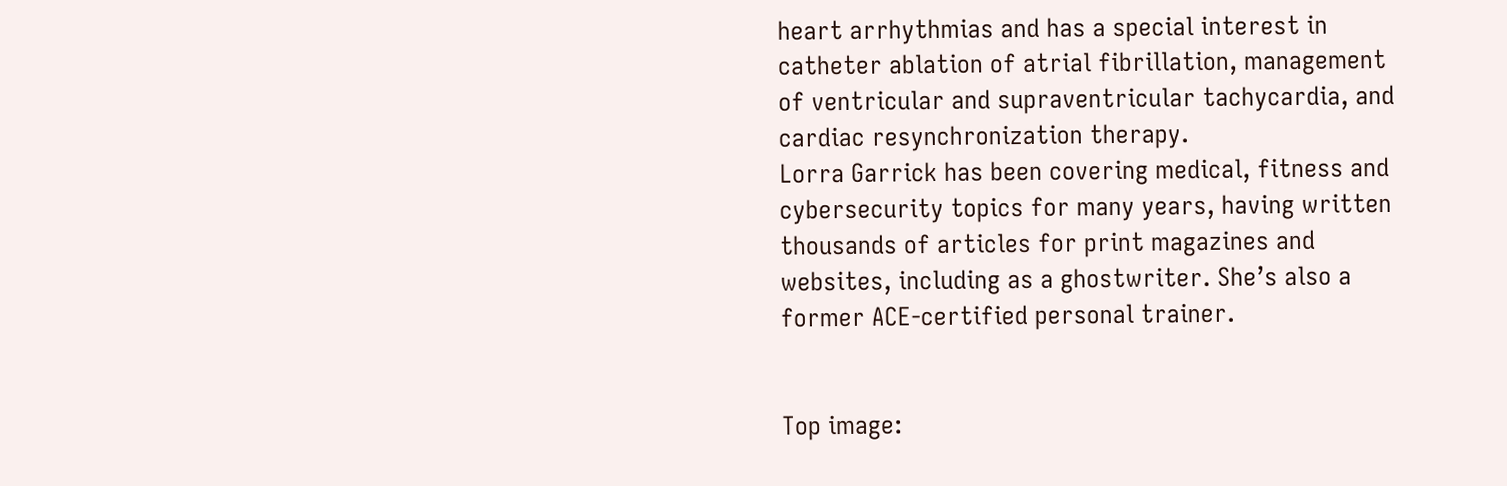heart arrhythmias and has a special interest in catheter ablation of atrial fibrillation, management of ventricular and supraventricular tachycardia, and cardiac resynchronization therapy.
Lorra Garrick has been covering medical, fitness and cybersecurity topics for many years, having written thousands of articles for print magazines and websites, including as a ghostwriter. She’s also a former ACE-certified personal trainer.


Top image: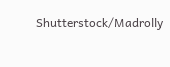Shutterstock/Madrolly